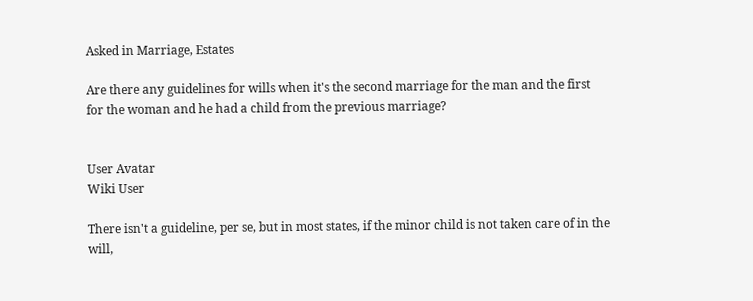Asked in Marriage, Estates

Are there any guidelines for wills when it's the second marriage for the man and the first for the woman and he had a child from the previous marriage?


User Avatar
Wiki User

There isn't a guideline, per se, but in most states, if the minor child is not taken care of in the will,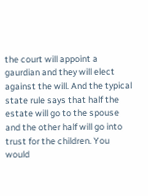the court will appoint a gaurdian and they will elect against the will. And the typical state rule says that half the estate will go to the spouse and the other half will go into trust for the children. You would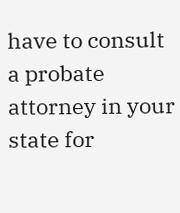have to consult a probate attorney in your state for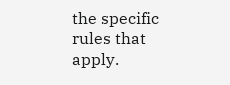the specific rules that apply.